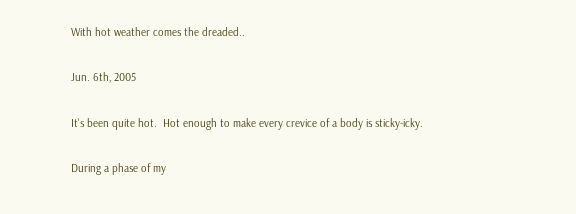With hot weather comes the dreaded..

Jun. 6th, 2005

It's been quite hot.  Hot enough to make every crevice of a body is sticky-icky.

During a phase of my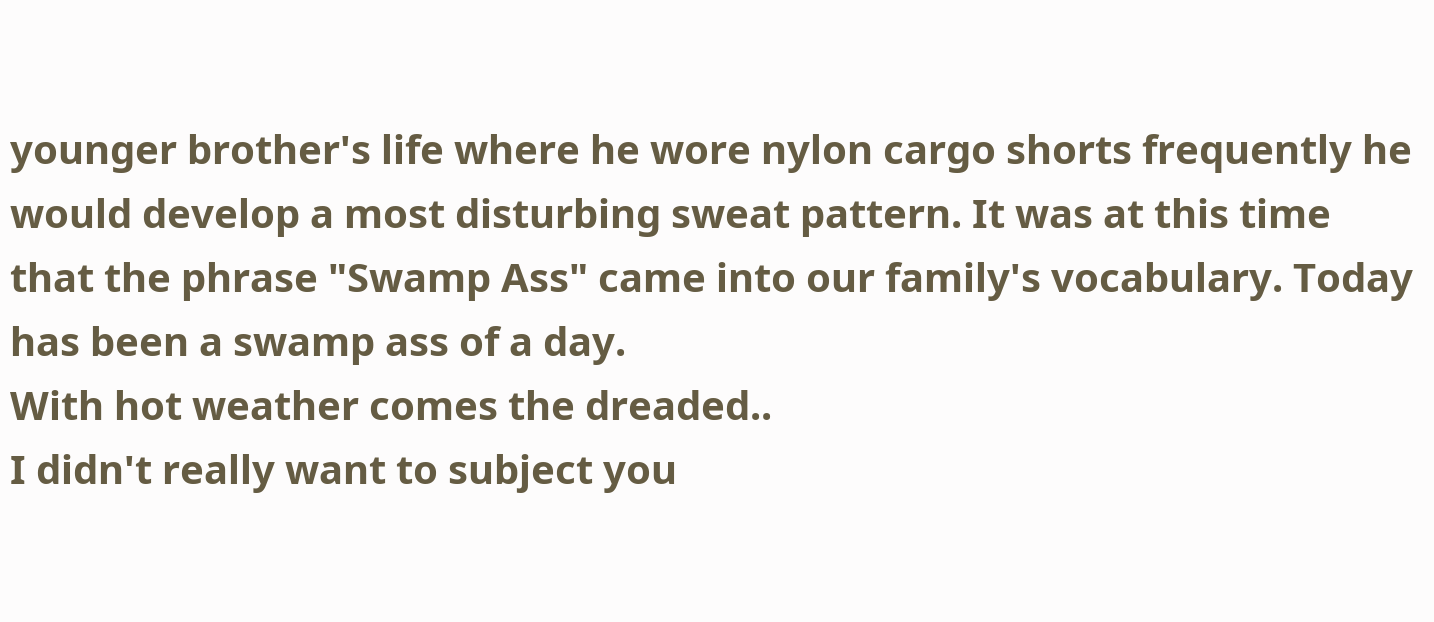younger brother's life where he wore nylon cargo shorts frequently he would develop a most disturbing sweat pattern. It was at this time that the phrase "Swamp Ass" came into our family's vocabulary. Today has been a swamp ass of a day.
With hot weather comes the dreaded..
I didn't really want to subject you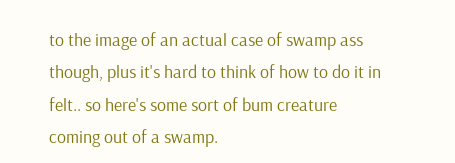to the image of an actual case of swamp ass though, plus it's hard to think of how to do it in felt.. so here's some sort of bum creature coming out of a swamp.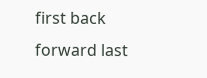first back forward last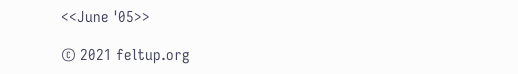<<June '05>>

© 2021 feltup.org